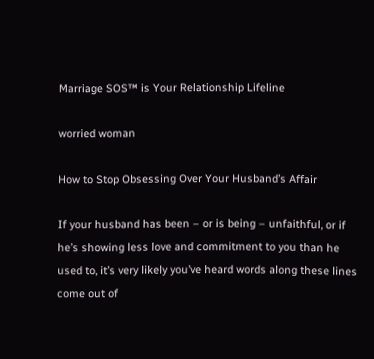Marriage SOS™ is Your Relationship Lifeline

worried woman

How to Stop Obsessing Over Your Husband’s Affair

If your husband has been – or is being – unfaithful, or if he’s showing less love and commitment to you than he used to, it’s very likely you’ve heard words along these lines come out of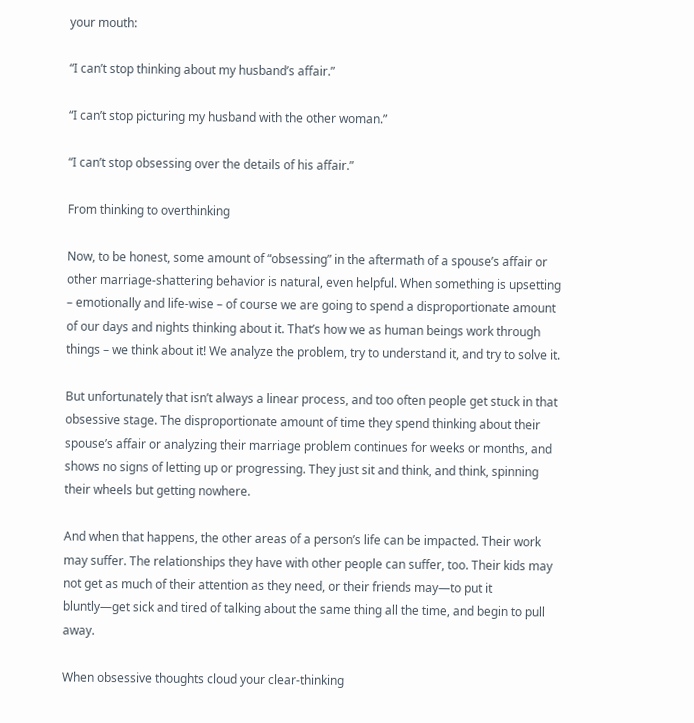your mouth:

“I can’t stop thinking about my husband’s affair.”

“I can’t stop picturing my husband with the other woman.”

“I can’t stop obsessing over the details of his affair.”

From thinking to overthinking

Now, to be honest, some amount of “obsessing” in the aftermath of a spouse’s affair or other marriage-shattering behavior is natural, even helpful. When something is upsetting – emotionally and life-wise – of course we are going to spend a disproportionate amount of our days and nights thinking about it. That’s how we as human beings work through things – we think about it! We analyze the problem, try to understand it, and try to solve it.

But unfortunately that isn’t always a linear process, and too often people get stuck in that obsessive stage. The disproportionate amount of time they spend thinking about their spouse’s affair or analyzing their marriage problem continues for weeks or months, and shows no signs of letting up or progressing. They just sit and think, and think, spinning their wheels but getting nowhere.

And when that happens, the other areas of a person’s life can be impacted. Their work may suffer. The relationships they have with other people can suffer, too. Their kids may not get as much of their attention as they need, or their friends may—to put it bluntly—get sick and tired of talking about the same thing all the time, and begin to pull away.

When obsessive thoughts cloud your clear-thinking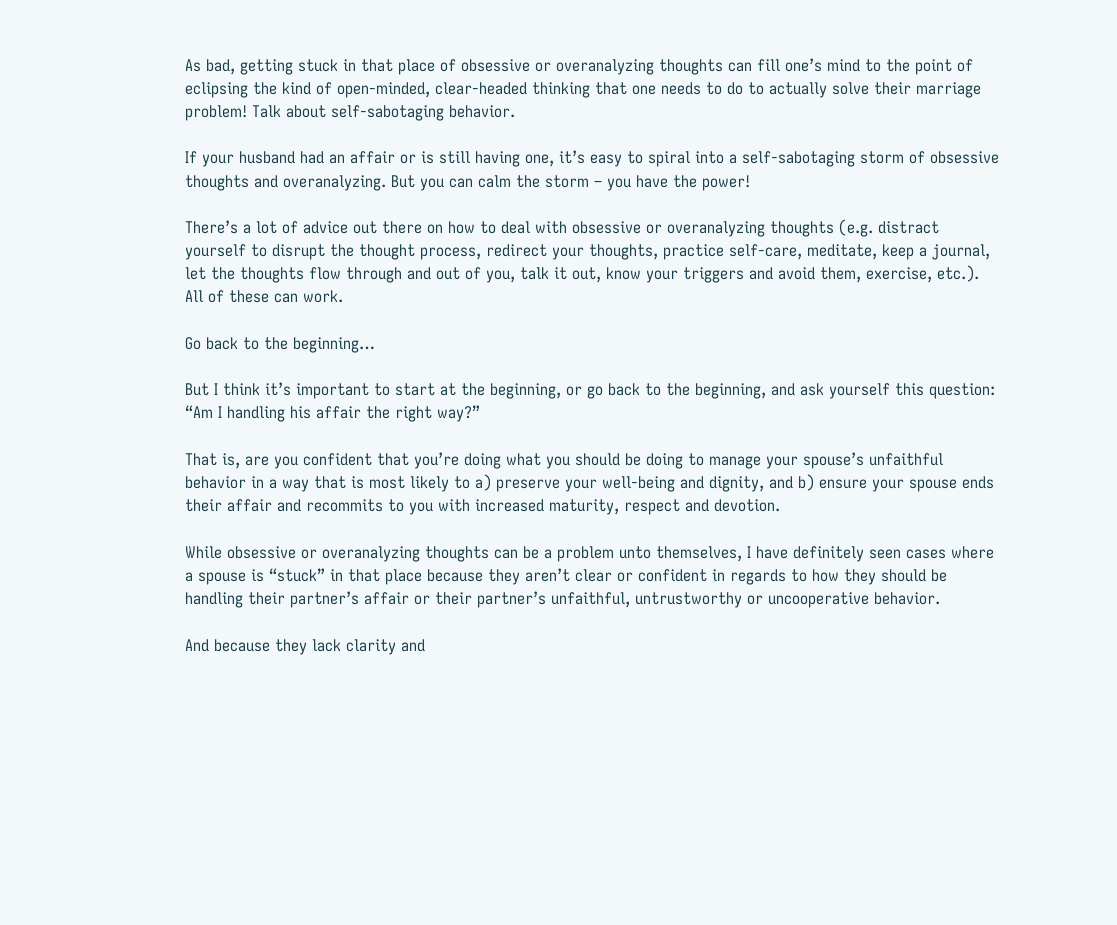As bad, getting stuck in that place of obsessive or overanalyzing thoughts can fill one’s mind to the point of eclipsing the kind of open-minded, clear-headed thinking that one needs to do to actually solve their marriage problem! Talk about self-sabotaging behavior.

If your husband had an affair or is still having one, it’s easy to spiral into a self-sabotaging storm of obsessive thoughts and overanalyzing. But you can calm the storm – you have the power!

There’s a lot of advice out there on how to deal with obsessive or overanalyzing thoughts (e.g. distract yourself to disrupt the thought process, redirect your thoughts, practice self-care, meditate, keep a journal, let the thoughts flow through and out of you, talk it out, know your triggers and avoid them, exercise, etc.). All of these can work.

Go back to the beginning…

But I think it’s important to start at the beginning, or go back to the beginning, and ask yourself this question: “Am I handling his affair the right way?”

That is, are you confident that you’re doing what you should be doing to manage your spouse’s unfaithful behavior in a way that is most likely to a) preserve your well-being and dignity, and b) ensure your spouse ends their affair and recommits to you with increased maturity, respect and devotion.

While obsessive or overanalyzing thoughts can be a problem unto themselves, I have definitely seen cases where a spouse is “stuck” in that place because they aren’t clear or confident in regards to how they should be handling their partner’s affair or their partner’s unfaithful, untrustworthy or uncooperative behavior.

And because they lack clarity and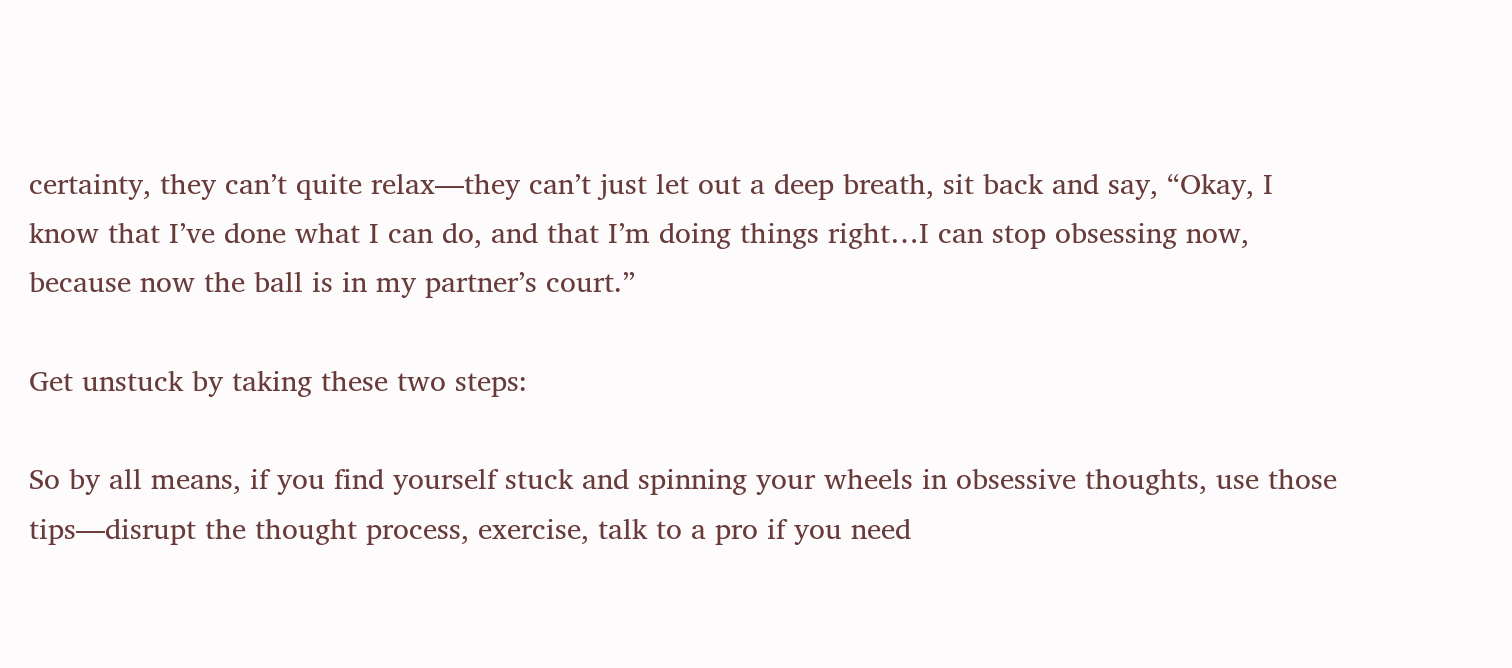certainty, they can’t quite relax—they can’t just let out a deep breath, sit back and say, “Okay, I know that I’ve done what I can do, and that I’m doing things right…I can stop obsessing now, because now the ball is in my partner’s court.”

Get unstuck by taking these two steps:

So by all means, if you find yourself stuck and spinning your wheels in obsessive thoughts, use those tips—disrupt the thought process, exercise, talk to a pro if you need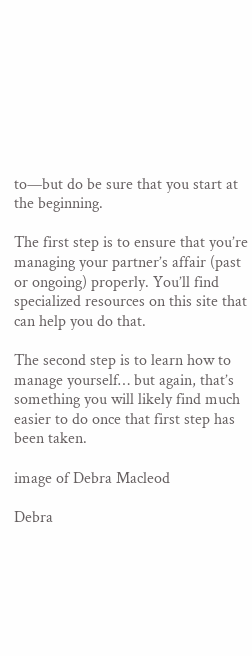to—but do be sure that you start at the beginning.

The first step is to ensure that you’re managing your partner’s affair (past or ongoing) properly. You’ll find specialized resources on this site that can help you do that.

The second step is to learn how to manage yourself… but again, that’s something you will likely find much easier to do once that first step has been taken.

image of Debra Macleod

Debra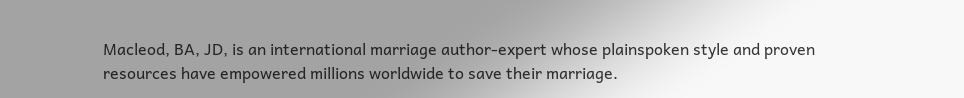Macleod, BA, JD, is an international marriage author-expert whose plainspoken style and proven resources have empowered millions worldwide to save their marriage.